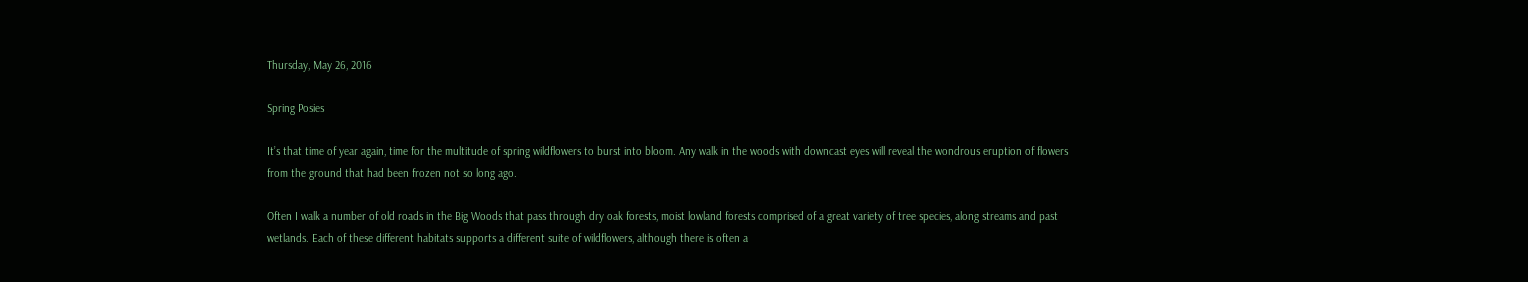Thursday, May 26, 2016

Spring Posies

It’s that time of year again, time for the multitude of spring wildflowers to burst into bloom. Any walk in the woods with downcast eyes will reveal the wondrous eruption of flowers from the ground that had been frozen not so long ago.

Often I walk a number of old roads in the Big Woods that pass through dry oak forests, moist lowland forests comprised of a great variety of tree species, along streams and past wetlands. Each of these different habitats supports a different suite of wildflowers, although there is often a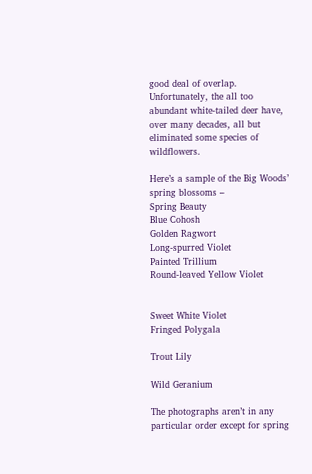good deal of overlap. Unfortunately, the all too abundant white-tailed deer have, over many decades, all but eliminated some species of wildflowers.

Here’s a sample of the Big Woods’ spring blossoms –
Spring Beauty
Blue Cohosh
Golden Ragwort
Long-spurred Violet
Painted Trillium
Round-leaved Yellow Violet


Sweet White Violet
Fringed Polygala

Trout Lily

Wild Geranium

The photographs aren’t in any particular order except for spring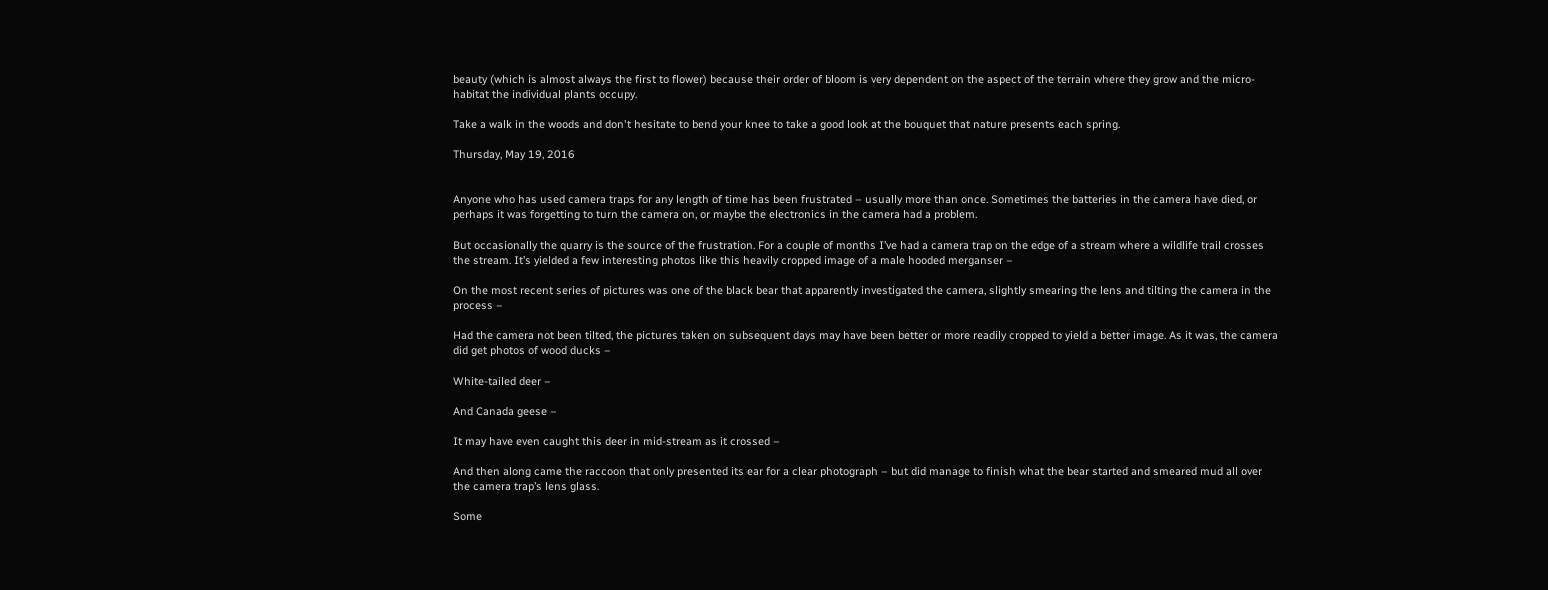beauty (which is almost always the first to flower) because their order of bloom is very dependent on the aspect of the terrain where they grow and the micro-habitat the individual plants occupy.

Take a walk in the woods and don't hesitate to bend your knee to take a good look at the bouquet that nature presents each spring.

Thursday, May 19, 2016


Anyone who has used camera traps for any length of time has been frustrated – usually more than once. Sometimes the batteries in the camera have died, or perhaps it was forgetting to turn the camera on, or maybe the electronics in the camera had a problem.

But occasionally the quarry is the source of the frustration. For a couple of months I’ve had a camera trap on the edge of a stream where a wildlife trail crosses the stream. It’s yielded a few interesting photos like this heavily cropped image of a male hooded merganser –

On the most recent series of pictures was one of the black bear that apparently investigated the camera, slightly smearing the lens and tilting the camera in the process –

Had the camera not been tilted, the pictures taken on subsequent days may have been better or more readily cropped to yield a better image. As it was, the camera did get photos of wood ducks –

White-tailed deer –

And Canada geese –

It may have even caught this deer in mid-stream as it crossed –

And then along came the raccoon that only presented its ear for a clear photograph – but did manage to finish what the bear started and smeared mud all over the camera trap’s lens glass.

Some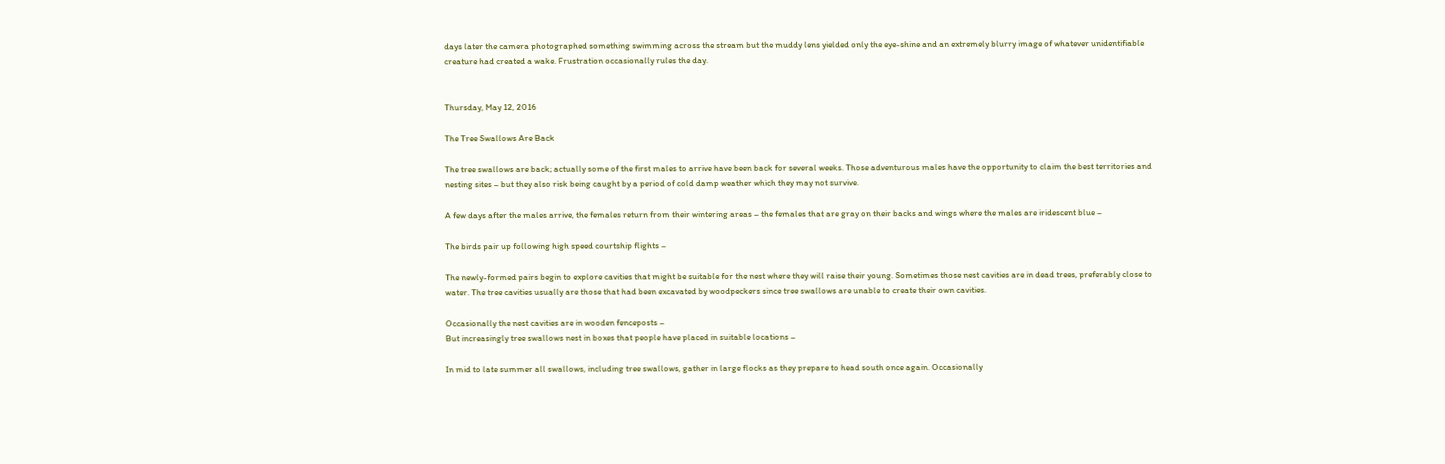days later the camera photographed something swimming across the stream but the muddy lens yielded only the eye-shine and an extremely blurry image of whatever unidentifiable creature had created a wake. Frustration occasionally rules the day.


Thursday, May 12, 2016

The Tree Swallows Are Back

The tree swallows are back; actually some of the first males to arrive have been back for several weeks. Those adventurous males have the opportunity to claim the best territories and nesting sites – but they also risk being caught by a period of cold damp weather which they may not survive.

A few days after the males arrive, the females return from their wintering areas – the females that are gray on their backs and wings where the males are iridescent blue –

The birds pair up following high speed courtship flights –

The newly-formed pairs begin to explore cavities that might be suitable for the nest where they will raise their young. Sometimes those nest cavities are in dead trees, preferably close to water. The tree cavities usually are those that had been excavated by woodpeckers since tree swallows are unable to create their own cavities.

Occasionally the nest cavities are in wooden fenceposts –
But increasingly tree swallows nest in boxes that people have placed in suitable locations –

In mid to late summer all swallows, including tree swallows, gather in large flocks as they prepare to head south once again. Occasionally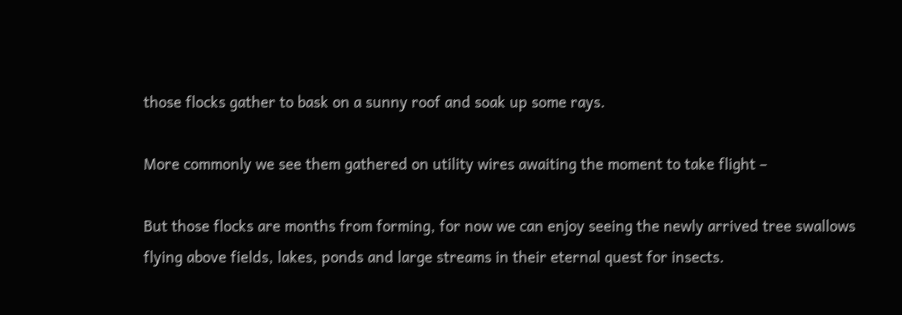those flocks gather to bask on a sunny roof and soak up some rays.

More commonly we see them gathered on utility wires awaiting the moment to take flight –

But those flocks are months from forming, for now we can enjoy seeing the newly arrived tree swallows flying above fields, lakes, ponds and large streams in their eternal quest for insects.